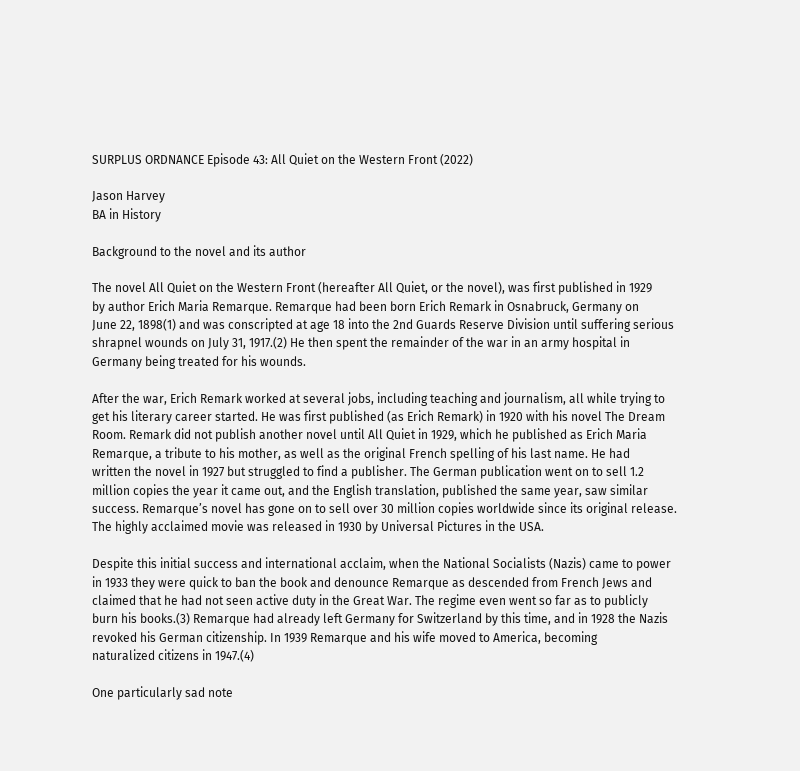SURPLUS ORDNANCE Episode 43: All Quiet on the Western Front (2022)

Jason Harvey
BA in History

Background to the novel and its author

The novel All Quiet on the Western Front (hereafter All Quiet, or the novel), was first published in 1929
by author Erich Maria Remarque. Remarque had been born Erich Remark in Osnabruck, Germany on
June 22, 1898(1) and was conscripted at age 18 into the 2nd Guards Reserve Division until suffering serious
shrapnel wounds on July 31, 1917.(2) He then spent the remainder of the war in an army hospital in
Germany being treated for his wounds.

After the war, Erich Remark worked at several jobs, including teaching and journalism, all while trying to
get his literary career started. He was first published (as Erich Remark) in 1920 with his novel The Dream
Room. Remark did not publish another novel until All Quiet in 1929, which he published as Erich Maria
Remarque, a tribute to his mother, as well as the original French spelling of his last name. He had
written the novel in 1927 but struggled to find a publisher. The German publication went on to sell 1.2
million copies the year it came out, and the English translation, published the same year, saw similar
success. Remarque’s novel has gone on to sell over 30 million copies worldwide since its original release.
The highly acclaimed movie was released in 1930 by Universal Pictures in the USA.

Despite this initial success and international acclaim, when the National Socialists (Nazis) came to power
in 1933 they were quick to ban the book and denounce Remarque as descended from French Jews and
claimed that he had not seen active duty in the Great War. The regime even went so far as to publicly
burn his books.(3) Remarque had already left Germany for Switzerland by this time, and in 1928 the Nazis
revoked his German citizenship. In 1939 Remarque and his wife moved to America, becoming
naturalized citizens in 1947.(4)

One particularly sad note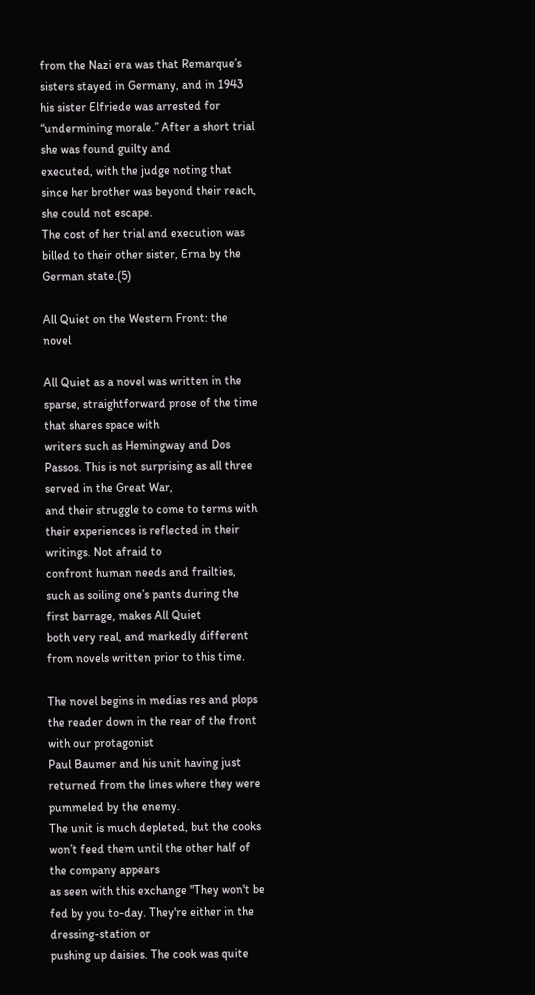from the Nazi era was that Remarque’s sisters stayed in Germany, and in 1943
his sister Elfriede was arrested for “undermining morale.” After a short trial she was found guilty and
executed, with the judge noting that since her brother was beyond their reach, she could not escape.
The cost of her trial and execution was billed to their other sister, Erna by the German state.(5)

All Quiet on the Western Front: the novel

All Quiet as a novel was written in the sparse, straightforward prose of the time that shares space with
writers such as Hemingway and Dos Passos. This is not surprising as all three served in the Great War,
and their struggle to come to terms with their experiences is reflected in their writings. Not afraid to
confront human needs and frailties, such as soiling one’s pants during the first barrage, makes All Quiet
both very real, and markedly different from novels written prior to this time.

The novel begins in medias res and plops the reader down in the rear of the front with our protagonist
Paul Baumer and his unit having just returned from the lines where they were pummeled by the enemy.
The unit is much depleted, but the cooks won’t feed them until the other half of the company appears
as seen with this exchange "They won't be fed by you to-day. They're either in the dressing-station or
pushing up daisies. The cook was quite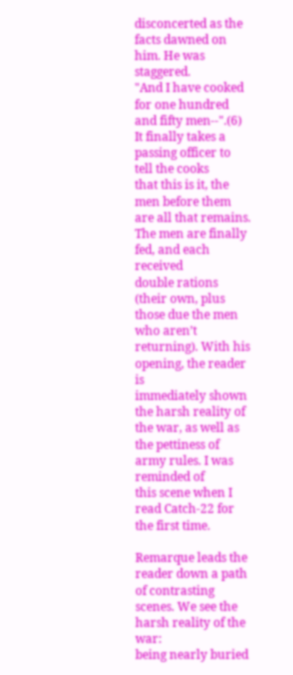disconcerted as the facts dawned on him. He was staggered.
"And I have cooked for one hundred and fifty men--".(6) It finally takes a passing officer to tell the cooks
that this is it, the men before them are all that remains. The men are finally fed, and each received
double rations (their own, plus those due the men who aren’t returning). With his opening, the reader is
immediately shown the harsh reality of the war, as well as the pettiness of army rules. I was reminded of
this scene when I read Catch-22 for the first time.

Remarque leads the reader down a path of contrasting scenes. We see the harsh reality of the war:
being nearly buried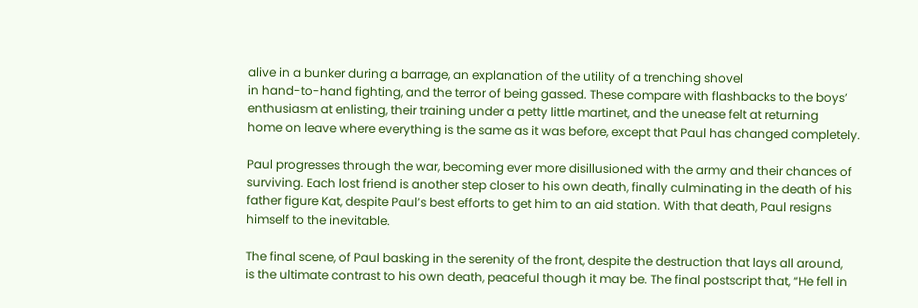alive in a bunker during a barrage, an explanation of the utility of a trenching shovel
in hand-to-hand fighting, and the terror of being gassed. These compare with flashbacks to the boys’
enthusiasm at enlisting, their training under a petty little martinet, and the unease felt at returning
home on leave where everything is the same as it was before, except that Paul has changed completely.

Paul progresses through the war, becoming ever more disillusioned with the army and their chances of
surviving. Each lost friend is another step closer to his own death, finally culminating in the death of his
father figure Kat, despite Paul’s best efforts to get him to an aid station. With that death, Paul resigns
himself to the inevitable.

The final scene, of Paul basking in the serenity of the front, despite the destruction that lays all around,
is the ultimate contrast to his own death, peaceful though it may be. The final postscript that, “He fell in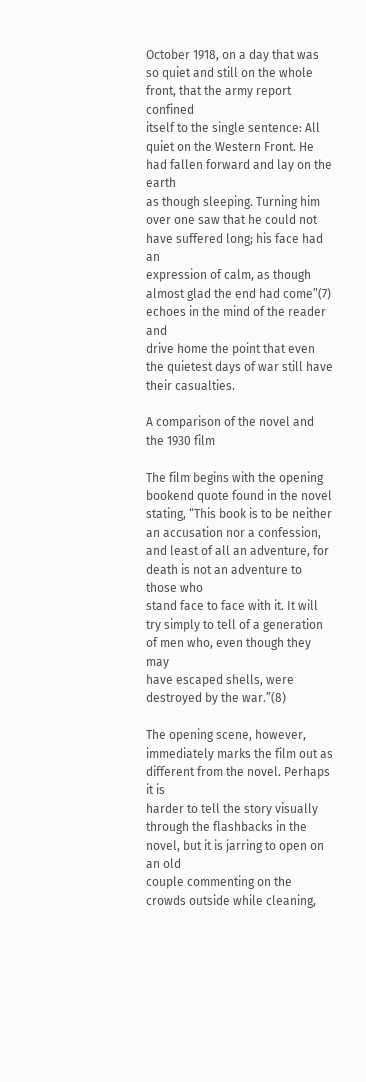October 1918, on a day that was so quiet and still on the whole front, that the army report confined
itself to the single sentence: All quiet on the Western Front. He had fallen forward and lay on the earth
as though sleeping. Turning him over one saw that he could not have suffered long; his face had an
expression of calm, as though almost glad the end had come”(7) echoes in the mind of the reader and
drive home the point that even the quietest days of war still have their casualties.

A comparison of the novel and the 1930 film

The film begins with the opening bookend quote found in the novel stating, “This book is to be neither
an accusation nor a confession, and least of all an adventure, for death is not an adventure to those who
stand face to face with it. It will try simply to tell of a generation of men who, even though they may
have escaped shells, were destroyed by the war.”(8)

The opening scene, however, immediately marks the film out as different from the novel. Perhaps it is
harder to tell the story visually through the flashbacks in the novel, but it is jarring to open on an old
couple commenting on the crowds outside while cleaning,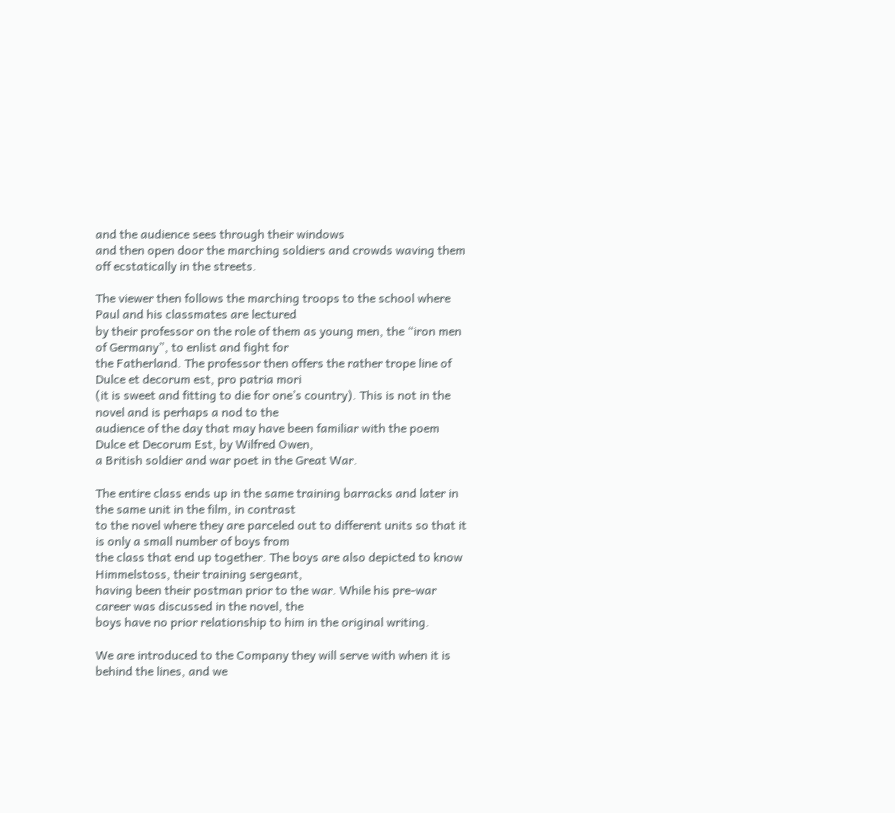and the audience sees through their windows
and then open door the marching soldiers and crowds waving them off ecstatically in the streets.

The viewer then follows the marching troops to the school where Paul and his classmates are lectured
by their professor on the role of them as young men, the “iron men of Germany”, to enlist and fight for
the Fatherland. The professor then offers the rather trope line of Dulce et decorum est, pro patria mori
(it is sweet and fitting to die for one’s country). This is not in the novel and is perhaps a nod to the
audience of the day that may have been familiar with the poem Dulce et Decorum Est, by Wilfred Owen,
a British soldier and war poet in the Great War.

The entire class ends up in the same training barracks and later in the same unit in the film, in contrast
to the novel where they are parceled out to different units so that it is only a small number of boys from
the class that end up together. The boys are also depicted to know Himmelstoss, their training sergeant,
having been their postman prior to the war. While his pre-war career was discussed in the novel, the
boys have no prior relationship to him in the original writing.

We are introduced to the Company they will serve with when it is behind the lines, and we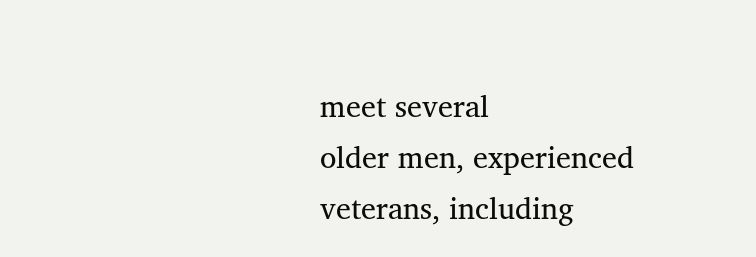meet several
older men, experienced veterans, including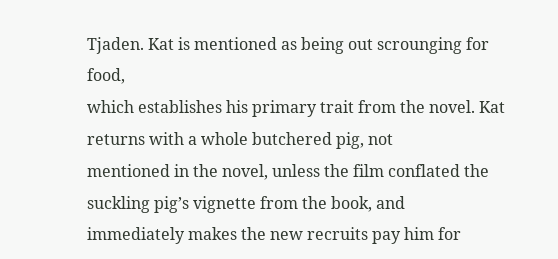Tjaden. Kat is mentioned as being out scrounging for food,
which establishes his primary trait from the novel. Kat returns with a whole butchered pig, not
mentioned in the novel, unless the film conflated the suckling pig’s vignette from the book, and
immediately makes the new recruits pay him for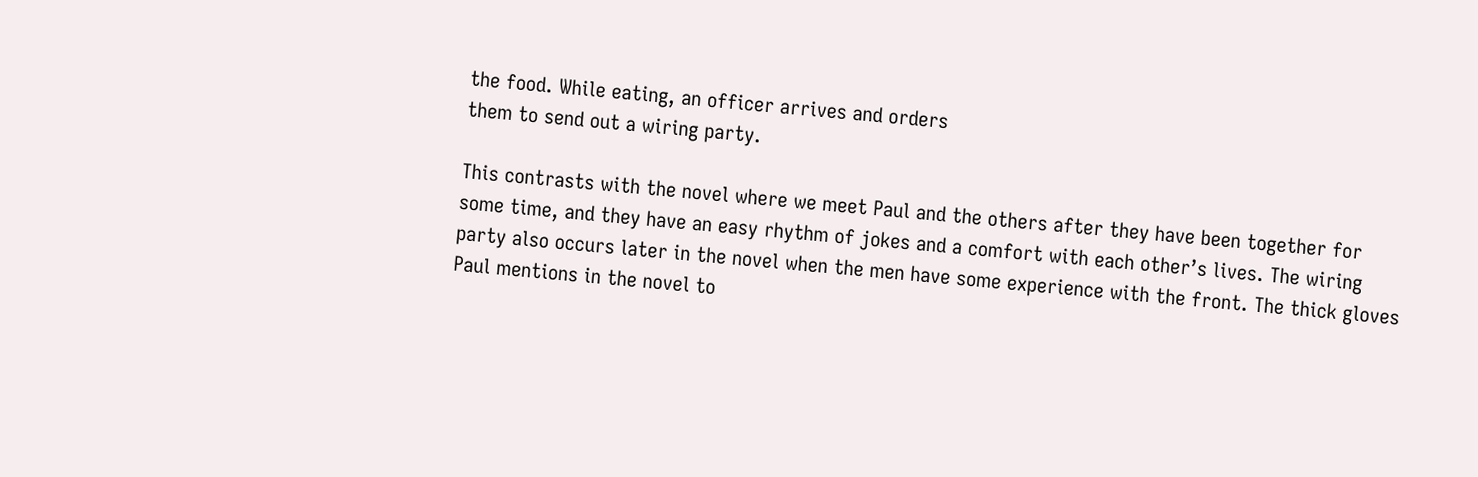the food. While eating, an officer arrives and orders
them to send out a wiring party.

This contrasts with the novel where we meet Paul and the others after they have been together for
some time, and they have an easy rhythm of jokes and a comfort with each other’s lives. The wiring
party also occurs later in the novel when the men have some experience with the front. The thick gloves
Paul mentions in the novel to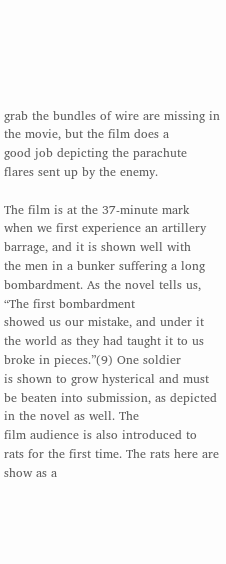grab the bundles of wire are missing in the movie, but the film does a
good job depicting the parachute flares sent up by the enemy.

The film is at the 37-minute mark when we first experience an artillery barrage, and it is shown well with
the men in a bunker suffering a long bombardment. As the novel tells us, “The first bombardment
showed us our mistake, and under it the world as they had taught it to us broke in pieces.”(9) One soldier
is shown to grow hysterical and must be beaten into submission, as depicted in the novel as well. The
film audience is also introduced to rats for the first time. The rats here are show as a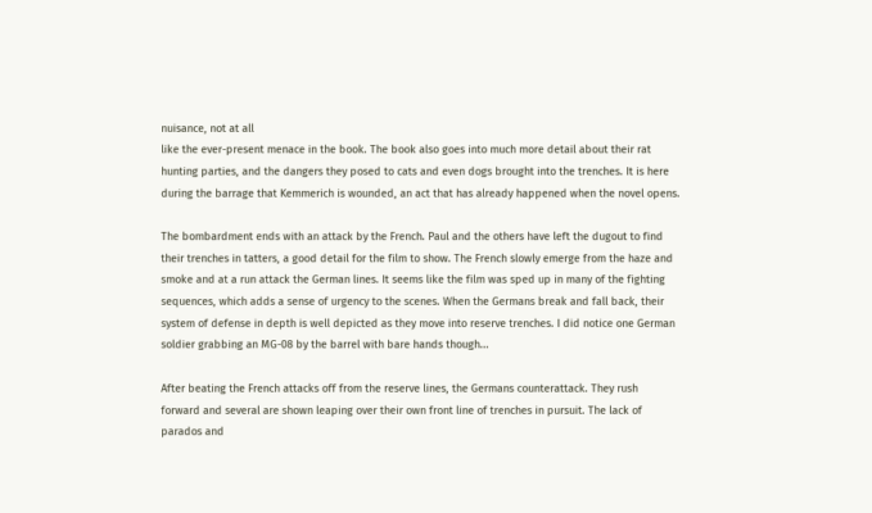nuisance, not at all
like the ever-present menace in the book. The book also goes into much more detail about their rat
hunting parties, and the dangers they posed to cats and even dogs brought into the trenches. It is here
during the barrage that Kemmerich is wounded, an act that has already happened when the novel opens.

The bombardment ends with an attack by the French. Paul and the others have left the dugout to find
their trenches in tatters, a good detail for the film to show. The French slowly emerge from the haze and
smoke and at a run attack the German lines. It seems like the film was sped up in many of the fighting
sequences, which adds a sense of urgency to the scenes. When the Germans break and fall back, their
system of defense in depth is well depicted as they move into reserve trenches. I did notice one German
soldier grabbing an MG-08 by the barrel with bare hands though...

After beating the French attacks off from the reserve lines, the Germans counterattack. They rush
forward and several are shown leaping over their own front line of trenches in pursuit. The lack of
parados and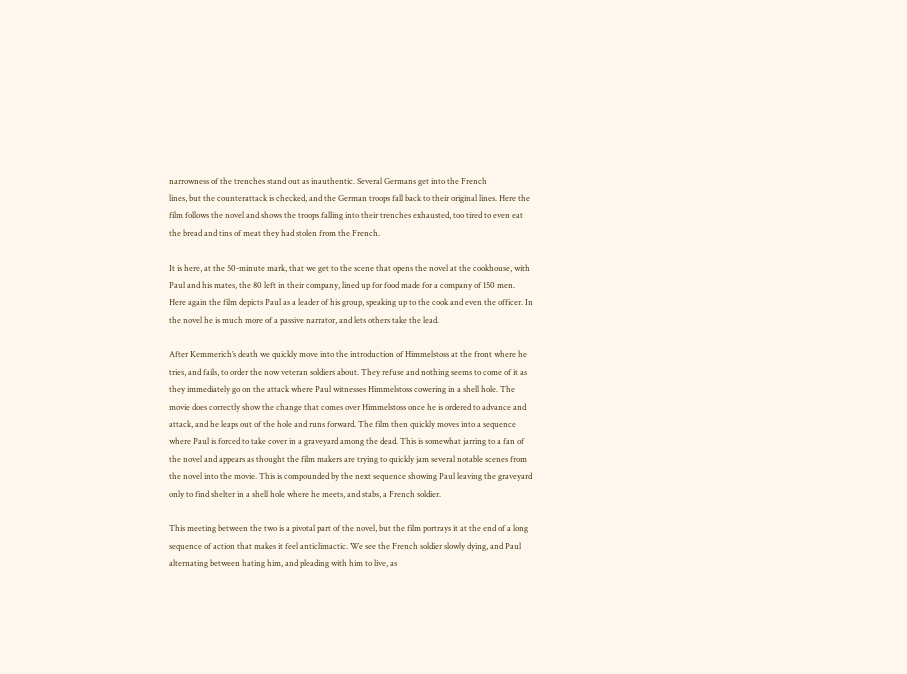narrowness of the trenches stand out as inauthentic. Several Germans get into the French
lines, but the counterattack is checked, and the German troops fall back to their original lines. Here the
film follows the novel and shows the troops falling into their trenches exhausted, too tired to even eat
the bread and tins of meat they had stolen from the French.

It is here, at the 50-minute mark, that we get to the scene that opens the novel at the cookhouse, with
Paul and his mates, the 80 left in their company, lined up for food made for a company of 150 men.
Here again the film depicts Paul as a leader of his group, speaking up to the cook and even the officer. In
the novel he is much more of a passive narrator, and lets others take the lead.

After Kemmerich’s death we quickly move into the introduction of Himmelstoss at the front where he
tries, and fails, to order the now veteran soldiers about. They refuse and nothing seems to come of it as
they immediately go on the attack where Paul witnesses Himmelstoss cowering in a shell hole. The
movie does correctly show the change that comes over Himmelstoss once he is ordered to advance and
attack, and he leaps out of the hole and runs forward. The film then quickly moves into a sequence
where Paul is forced to take cover in a graveyard among the dead. This is somewhat jarring to a fan of
the novel and appears as thought the film makers are trying to quickly jam several notable scenes from
the novel into the movie. This is compounded by the next sequence showing Paul leaving the graveyard
only to find shelter in a shell hole where he meets, and stabs, a French soldier.

This meeting between the two is a pivotal part of the novel, but the film portrays it at the end of a long
sequence of action that makes it feel anticlimactic. We see the French soldier slowly dying, and Paul
alternating between hating him, and pleading with him to live, as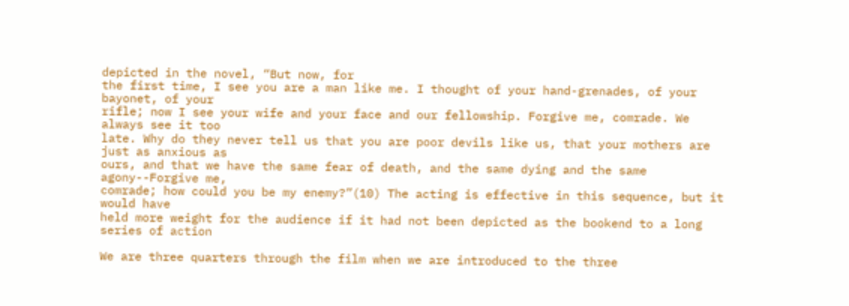depicted in the novel, “But now, for
the first time, I see you are a man like me. I thought of your hand-grenades, of your bayonet, of your
rifle; now I see your wife and your face and our fellowship. Forgive me, comrade. We always see it too
late. Why do they never tell us that you are poor devils like us, that your mothers are just as anxious as
ours, and that we have the same fear of death, and the same dying and the same agony--Forgive me,
comrade; how could you be my enemy?”(10) The acting is effective in this sequence, but it would have
held more weight for the audience if it had not been depicted as the bookend to a long series of action

We are three quarters through the film when we are introduced to the three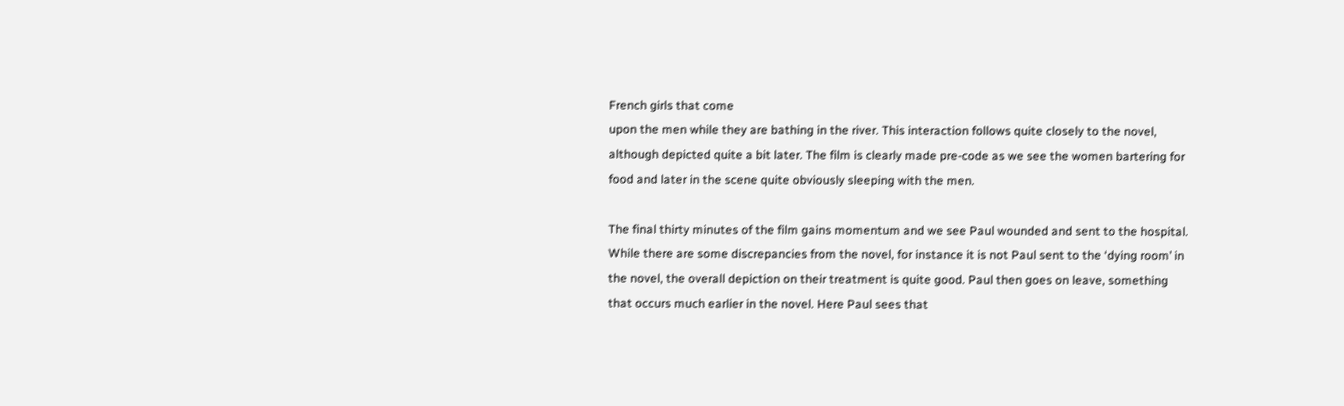French girls that come
upon the men while they are bathing in the river. This interaction follows quite closely to the novel,
although depicted quite a bit later. The film is clearly made pre-code as we see the women bartering for
food and later in the scene quite obviously sleeping with the men.

The final thirty minutes of the film gains momentum and we see Paul wounded and sent to the hospital.
While there are some discrepancies from the novel, for instance it is not Paul sent to the ‘dying room’ in
the novel, the overall depiction on their treatment is quite good. Paul then goes on leave, something
that occurs much earlier in the novel. Here Paul sees that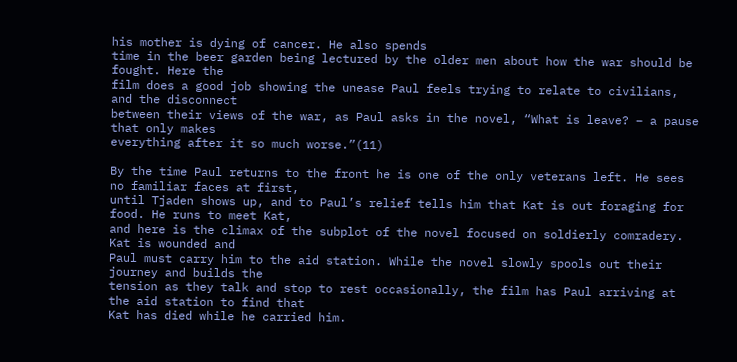his mother is dying of cancer. He also spends
time in the beer garden being lectured by the older men about how the war should be fought. Here the
film does a good job showing the unease Paul feels trying to relate to civilians, and the disconnect
between their views of the war, as Paul asks in the novel, “What is leave? – a pause that only makes
everything after it so much worse.”(11)

By the time Paul returns to the front he is one of the only veterans left. He sees no familiar faces at first,
until Tjaden shows up, and to Paul’s relief tells him that Kat is out foraging for food. He runs to meet Kat,
and here is the climax of the subplot of the novel focused on soldierly comradery. Kat is wounded and
Paul must carry him to the aid station. While the novel slowly spools out their journey and builds the
tension as they talk and stop to rest occasionally, the film has Paul arriving at the aid station to find that
Kat has died while he carried him.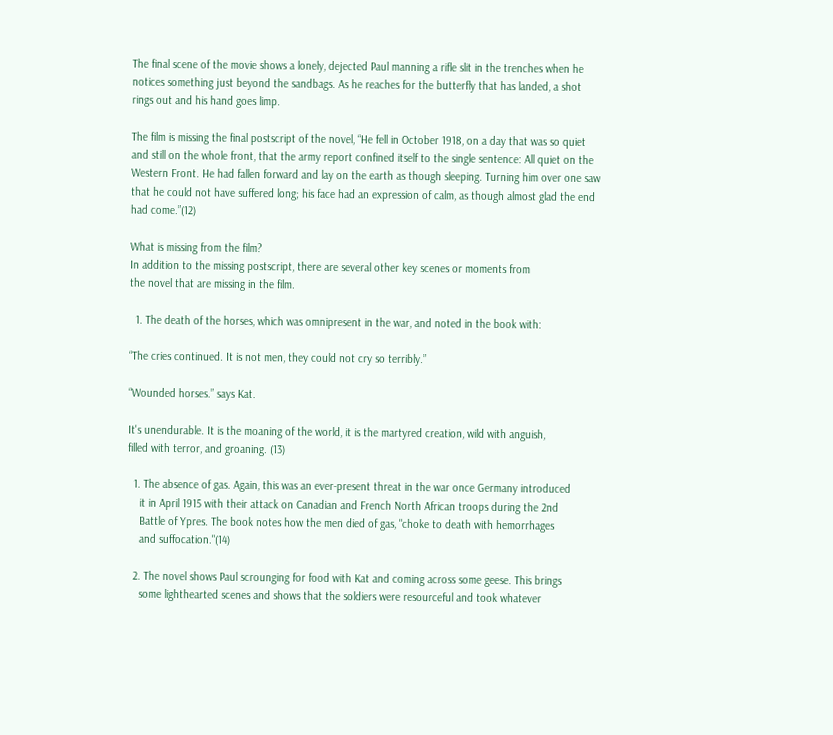The final scene of the movie shows a lonely, dejected Paul manning a rifle slit in the trenches when he
notices something just beyond the sandbags. As he reaches for the butterfly that has landed, a shot
rings out and his hand goes limp.

The film is missing the final postscript of the novel, “He fell in October 1918, on a day that was so quiet
and still on the whole front, that the army report confined itself to the single sentence: All quiet on the
Western Front. He had fallen forward and lay on the earth as though sleeping. Turning him over one saw
that he could not have suffered long; his face had an expression of calm, as though almost glad the end
had come.”(12)

What is missing from the film?
In addition to the missing postscript, there are several other key scenes or moments from
the novel that are missing in the film.

  1. The death of the horses, which was omnipresent in the war, and noted in the book with:

“The cries continued. It is not men, they could not cry so terribly.”

“Wounded horses.” says Kat.

It's unendurable. It is the moaning of the world, it is the martyred creation, wild with anguish,
filled with terror, and groaning. (13)

  1. The absence of gas. Again, this was an ever-present threat in the war once Germany introduced
    it in April 1915 with their attack on Canadian and French North African troops during the 2nd
    Battle of Ypres. The book notes how the men died of gas, "choke to death with hemorrhages
    and suffocation."(14)

  2. The novel shows Paul scrounging for food with Kat and coming across some geese. This brings
    some lighthearted scenes and shows that the soldiers were resourceful and took whatever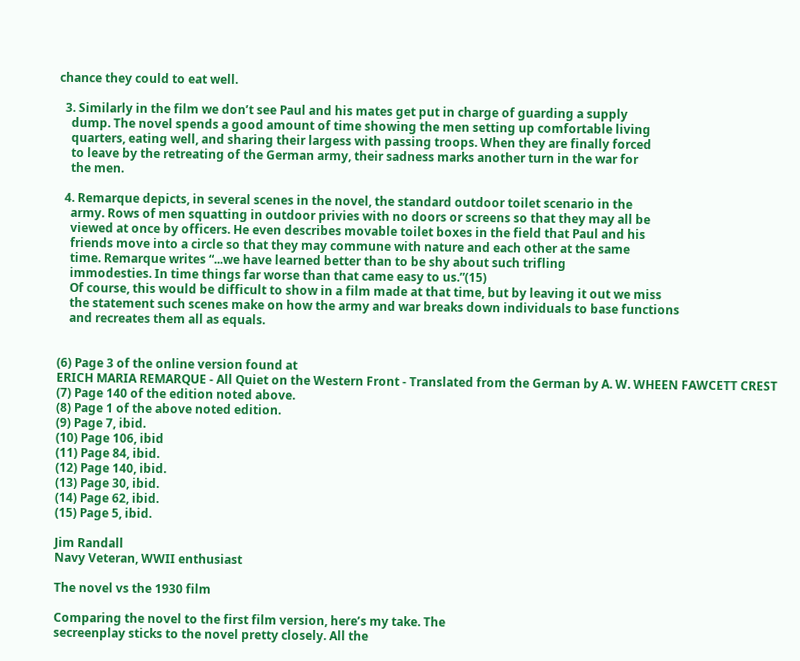chance they could to eat well.

  3. Similarly in the film we don’t see Paul and his mates get put in charge of guarding a supply
    dump. The novel spends a good amount of time showing the men setting up comfortable living
    quarters, eating well, and sharing their largess with passing troops. When they are finally forced
    to leave by the retreating of the German army, their sadness marks another turn in the war for
    the men.

  4. Remarque depicts, in several scenes in the novel, the standard outdoor toilet scenario in the
    army. Rows of men squatting in outdoor privies with no doors or screens so that they may all be
    viewed at once by officers. He even describes movable toilet boxes in the field that Paul and his
    friends move into a circle so that they may commune with nature and each other at the same
    time. Remarque writes “...we have learned better than to be shy about such trifling
    immodesties. In time things far worse than that came easy to us.”(15)
    Of course, this would be difficult to show in a film made at that time, but by leaving it out we miss
    the statement such scenes make on how the army and war breaks down individuals to base functions
    and recreates them all as equals.


(6) Page 3 of the online version found at
ERICH MARIA REMARQUE - All Quiet on the Western Front - Translated from the German by A. W. WHEEN FAWCETT CREST
(7) Page 140 of the edition noted above.
(8) Page 1 of the above noted edition.
(9) Page 7, ibid.
(10) Page 106, ibid
(11) Page 84, ibid.
(12) Page 140, ibid.
(13) Page 30, ibid.
(14) Page 62, ibid.
(15) Page 5, ibid.

Jim Randall
Navy Veteran, WWII enthusiast

The novel vs the 1930 film

Comparing the novel to the first film version, here’s my take. The
secreenplay sticks to the novel pretty closely. All the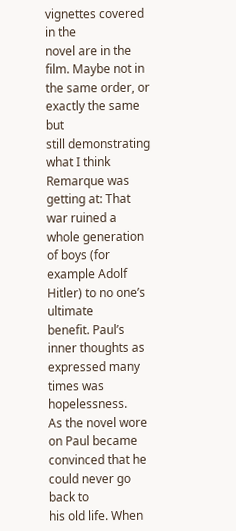vignettes covered in the
novel are in the film. Maybe not in the same order, or exactly the same but
still demonstrating what I think Remarque was getting at: That war ruined a
whole generation of boys (for example Adolf Hitler) to no one’s ultimate
benefit. Paul’s inner thoughts as expressed many times was hopelessness.
As the novel wore on Paul became convinced that he could never go back to
his old life. When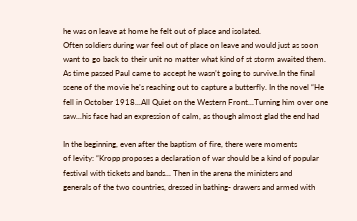he was on leave at home he felt out of place and isolated.
Often soldiers during war feel out of place on leave and would just as soon
want to go back to their unit no matter what kind of st storm awaited them.
As time passed Paul came to accept he wasn’t going to survive.In the final
scene of the movie he’s reaching out to capture a butterfly. In the novel “He
fell in October 1918...All Quiet on the Western Front...Turning him over one
saw...his face had an expression of calm, as though almost glad the end had

In the beginning, even after the baptism of fire, there were moments
of levity: “Kropp proposes a declaration of war should be a kind of popular
festival with tickets and bands... Then in the arena the ministers and
generals of the two countries, dressed in bathing- drawers and armed with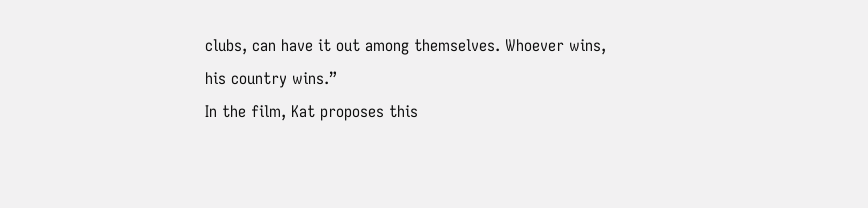clubs, can have it out among themselves. Whoever wins, his country wins.”
In the film, Kat proposes this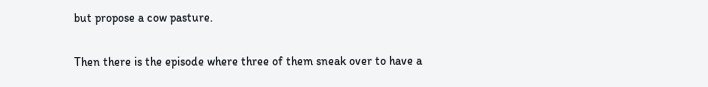but propose a cow pasture.

Then there is the episode where three of them sneak over to have a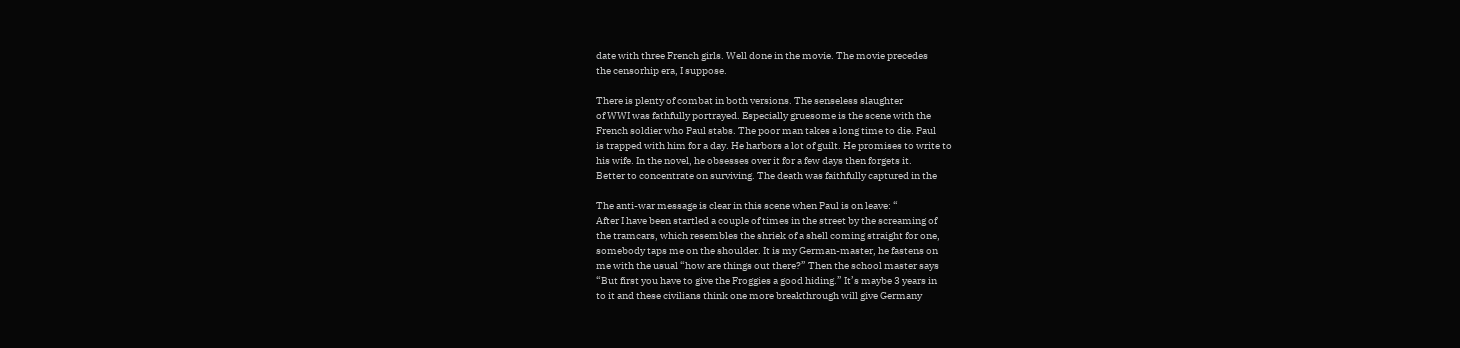date with three French girls. Well done in the movie. The movie precedes
the censorhip era, I suppose.

There is plenty of combat in both versions. The senseless slaughter
of WWI was fathfully portrayed. Especially gruesome is the scene with the
French soldier who Paul stabs. The poor man takes a long time to die. Paul
is trapped with him for a day. He harbors a lot of guilt. He promises to write to
his wife. In the novel, he obsesses over it for a few days then forgets it.
Better to concentrate on surviving. The death was faithfully captured in the

The anti-war message is clear in this scene when Paul is on leave: “
After I have been startled a couple of times in the street by the screaming of
the tramcars, which resembles the shriek of a shell coming straight for one,
somebody taps me on the shoulder. It is my German-master, he fastens on
me with the usual “how are things out there?” Then the school master says
“But first you have to give the Froggies a good hiding.” It’s maybe 3 years in
to it and these civilians think one more breakthrough will give Germany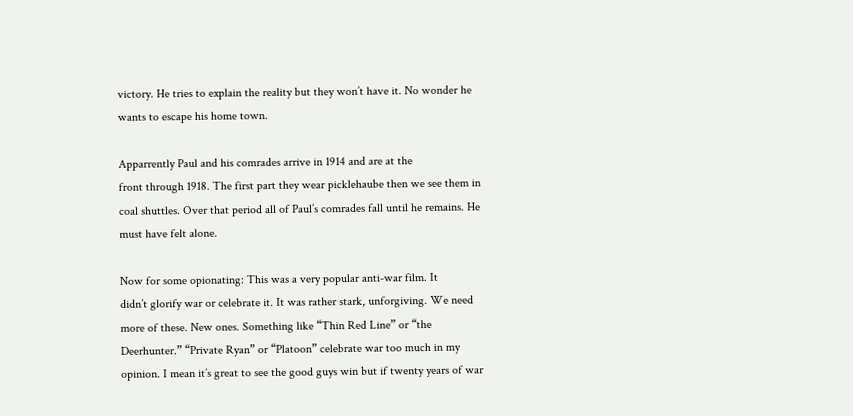victory. He tries to explain the reality but they won’t have it. No wonder he
wants to escape his home town.

Apparrently Paul and his comrades arrive in 1914 and are at the
front through 1918. The first part they wear picklehaube then we see them in
coal shuttles. Over that period all of Paul’s comrades fall until he remains. He
must have felt alone.

Now for some opionating: This was a very popular anti-war film. It
didn’t glorify war or celebrate it. It was rather stark, unforgiving. We need
more of these. New ones. Something like “Thin Red Line” or “the
Deerhunter.” “Private Ryan” or “Platoon” celebrate war too much in my
opinion. I mean it’s great to see the good guys win but if twenty years of war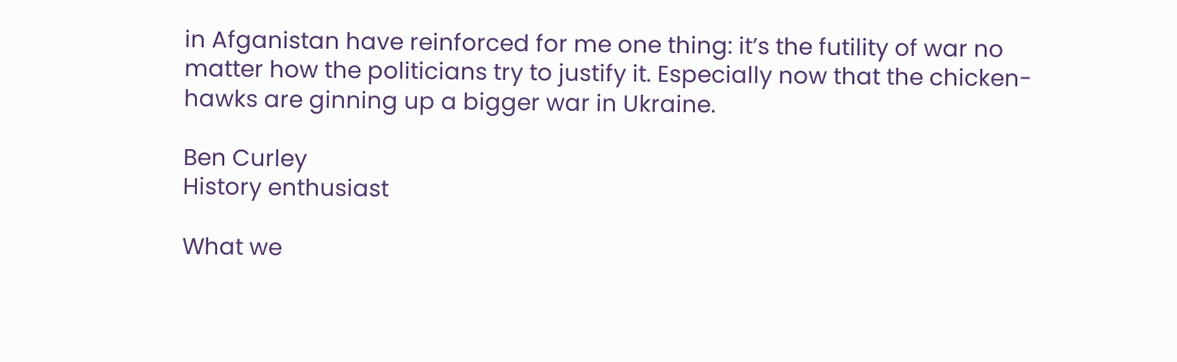in Afganistan have reinforced for me one thing: it’s the futility of war no
matter how the politicians try to justify it. Especially now that the chicken-
hawks are ginning up a bigger war in Ukraine.

Ben Curley
History enthusiast

What we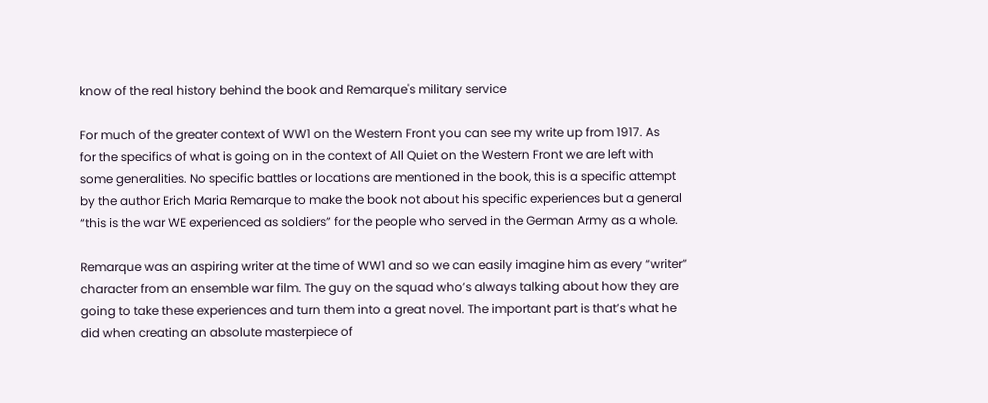know of the real history behind the book and Remarque's military service

For much of the greater context of WW1 on the Western Front you can see my write up from 1917. As
for the specifics of what is going on in the context of All Quiet on the Western Front we are left with
some generalities. No specific battles or locations are mentioned in the book, this is a specific attempt
by the author Erich Maria Remarque to make the book not about his specific experiences but a general
“this is the war WE experienced as soldiers” for the people who served in the German Army as a whole.

Remarque was an aspiring writer at the time of WW1 and so we can easily imagine him as every “writer”
character from an ensemble war film. The guy on the squad who’s always talking about how they are
going to take these experiences and turn them into a great novel. The important part is that’s what he
did when creating an absolute masterpiece of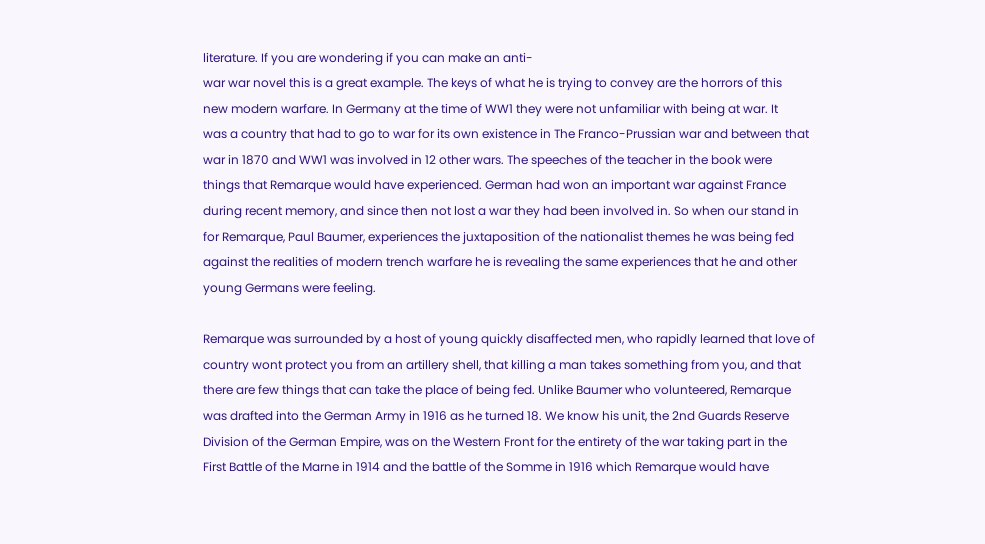literature. If you are wondering if you can make an anti-
war war novel this is a great example. The keys of what he is trying to convey are the horrors of this
new modern warfare. In Germany at the time of WW1 they were not unfamiliar with being at war. It
was a country that had to go to war for its own existence in The Franco-Prussian war and between that
war in 1870 and WW1 was involved in 12 other wars. The speeches of the teacher in the book were
things that Remarque would have experienced. German had won an important war against France
during recent memory, and since then not lost a war they had been involved in. So when our stand in
for Remarque, Paul Baumer, experiences the juxtaposition of the nationalist themes he was being fed
against the realities of modern trench warfare he is revealing the same experiences that he and other
young Germans were feeling.

Remarque was surrounded by a host of young quickly disaffected men, who rapidly learned that love of
country wont protect you from an artillery shell, that killing a man takes something from you, and that
there are few things that can take the place of being fed. Unlike Baumer who volunteered, Remarque
was drafted into the German Army in 1916 as he turned 18. We know his unit, the 2nd Guards Reserve
Division of the German Empire, was on the Western Front for the entirety of the war taking part in the
First Battle of the Marne in 1914 and the battle of the Somme in 1916 which Remarque would have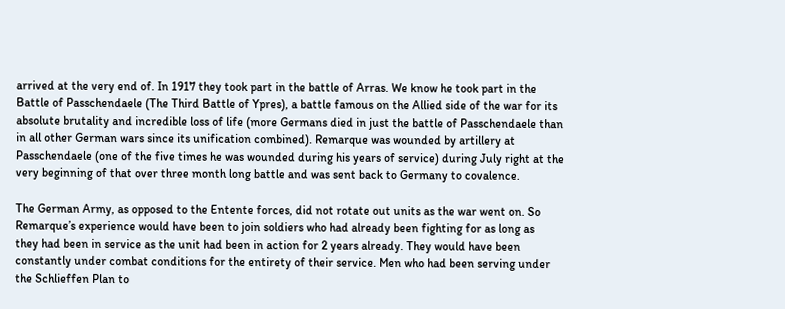arrived at the very end of. In 1917 they took part in the battle of Arras. We know he took part in the
Battle of Passchendaele (The Third Battle of Ypres), a battle famous on the Allied side of the war for its
absolute brutality and incredible loss of life (more Germans died in just the battle of Passchendaele than
in all other German wars since its unification combined). Remarque was wounded by artillery at
Passchendaele (one of the five times he was wounded during his years of service) during July right at the
very beginning of that over three month long battle and was sent back to Germany to covalence.

The German Army, as opposed to the Entente forces, did not rotate out units as the war went on. So
Remarque’s experience would have been to join soldiers who had already been fighting for as long as
they had been in service as the unit had been in action for 2 years already. They would have been
constantly under combat conditions for the entirety of their service. Men who had been serving under
the Schlieffen Plan to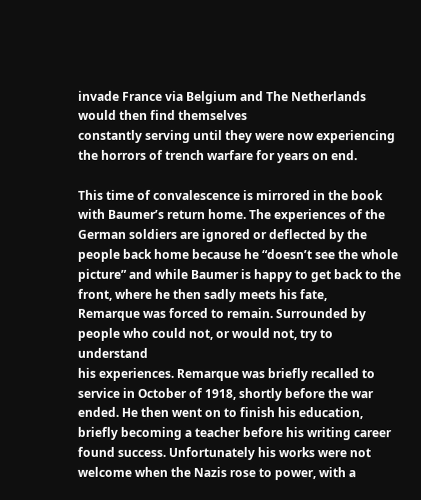invade France via Belgium and The Netherlands would then find themselves
constantly serving until they were now experiencing the horrors of trench warfare for years on end.

This time of convalescence is mirrored in the book with Baumer’s return home. The experiences of the
German soldiers are ignored or deflected by the people back home because he “doesn’t see the whole
picture” and while Baumer is happy to get back to the front, where he then sadly meets his fate,
Remarque was forced to remain. Surrounded by people who could not, or would not, try to understand
his experiences. Remarque was briefly recalled to service in October of 1918, shortly before the war
ended. He then went on to finish his education, briefly becoming a teacher before his writing career
found success. Unfortunately his works were not welcome when the Nazis rose to power, with a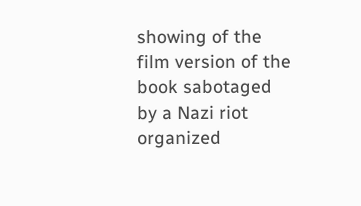showing of the film version of the book sabotaged by a Nazi riot organized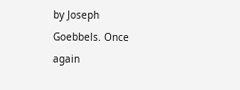by Joseph Goebbels. Once
again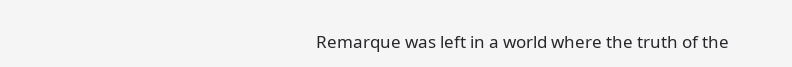Remarque was left in a world where the truth of the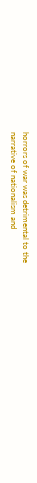horrors of war was detrimental to the
narrative of nationalism and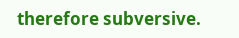therefore subversive.